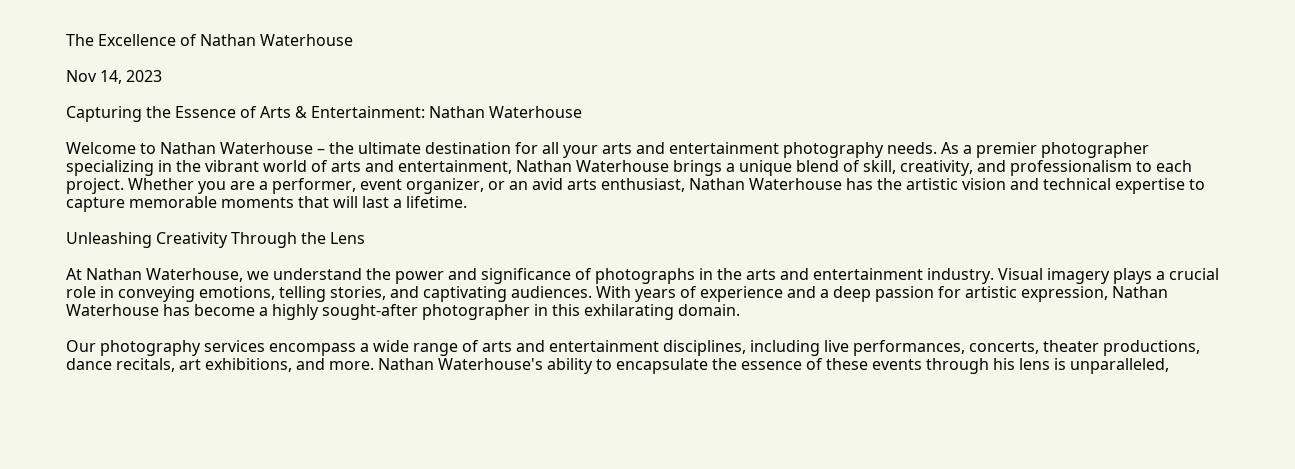The Excellence of Nathan Waterhouse

Nov 14, 2023

Capturing the Essence of Arts & Entertainment: Nathan Waterhouse

Welcome to Nathan Waterhouse – the ultimate destination for all your arts and entertainment photography needs. As a premier photographer specializing in the vibrant world of arts and entertainment, Nathan Waterhouse brings a unique blend of skill, creativity, and professionalism to each project. Whether you are a performer, event organizer, or an avid arts enthusiast, Nathan Waterhouse has the artistic vision and technical expertise to capture memorable moments that will last a lifetime.

Unleashing Creativity Through the Lens

At Nathan Waterhouse, we understand the power and significance of photographs in the arts and entertainment industry. Visual imagery plays a crucial role in conveying emotions, telling stories, and captivating audiences. With years of experience and a deep passion for artistic expression, Nathan Waterhouse has become a highly sought-after photographer in this exhilarating domain.

Our photography services encompass a wide range of arts and entertainment disciplines, including live performances, concerts, theater productions, dance recitals, art exhibitions, and more. Nathan Waterhouse's ability to encapsulate the essence of these events through his lens is unparalleled,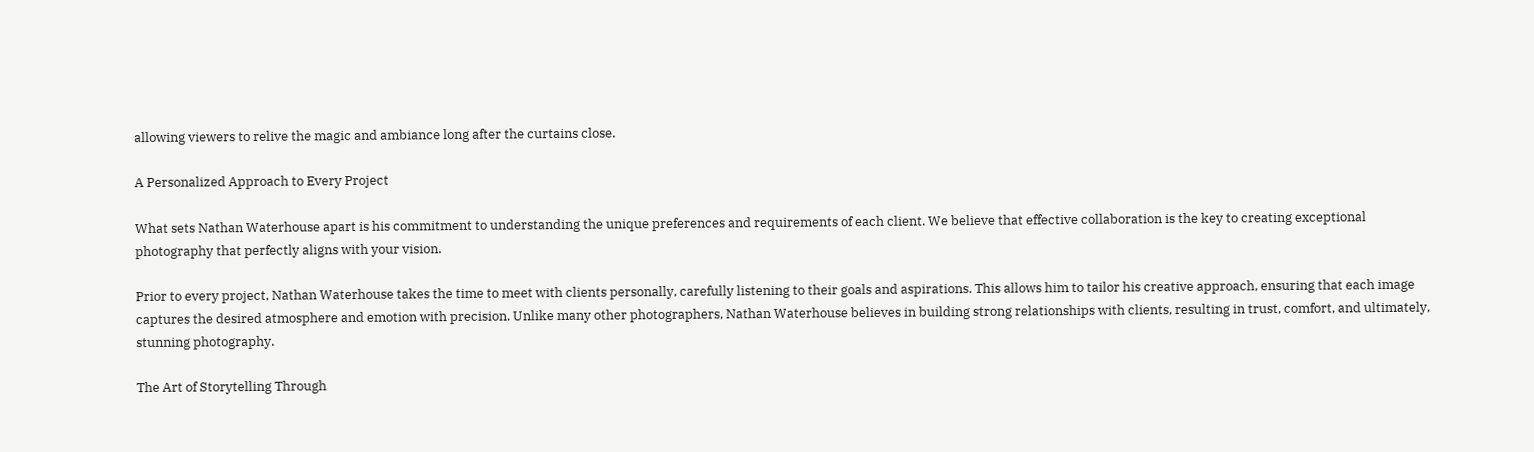allowing viewers to relive the magic and ambiance long after the curtains close.

A Personalized Approach to Every Project

What sets Nathan Waterhouse apart is his commitment to understanding the unique preferences and requirements of each client. We believe that effective collaboration is the key to creating exceptional photography that perfectly aligns with your vision.

Prior to every project, Nathan Waterhouse takes the time to meet with clients personally, carefully listening to their goals and aspirations. This allows him to tailor his creative approach, ensuring that each image captures the desired atmosphere and emotion with precision. Unlike many other photographers, Nathan Waterhouse believes in building strong relationships with clients, resulting in trust, comfort, and ultimately, stunning photography.

The Art of Storytelling Through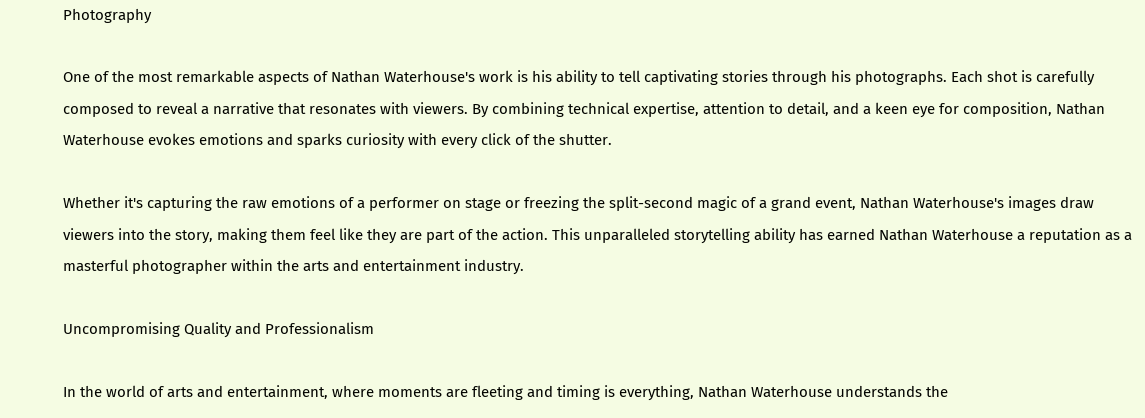Photography

One of the most remarkable aspects of Nathan Waterhouse's work is his ability to tell captivating stories through his photographs. Each shot is carefully composed to reveal a narrative that resonates with viewers. By combining technical expertise, attention to detail, and a keen eye for composition, Nathan Waterhouse evokes emotions and sparks curiosity with every click of the shutter.

Whether it's capturing the raw emotions of a performer on stage or freezing the split-second magic of a grand event, Nathan Waterhouse's images draw viewers into the story, making them feel like they are part of the action. This unparalleled storytelling ability has earned Nathan Waterhouse a reputation as a masterful photographer within the arts and entertainment industry.

Uncompromising Quality and Professionalism

In the world of arts and entertainment, where moments are fleeting and timing is everything, Nathan Waterhouse understands the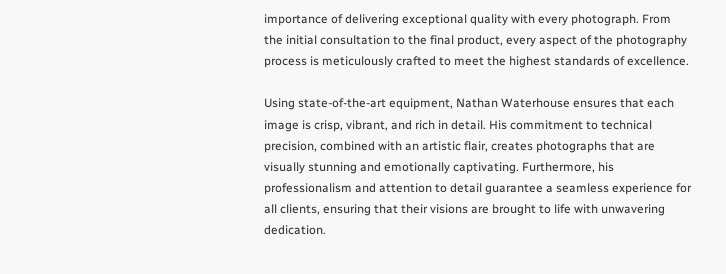importance of delivering exceptional quality with every photograph. From the initial consultation to the final product, every aspect of the photography process is meticulously crafted to meet the highest standards of excellence.

Using state-of-the-art equipment, Nathan Waterhouse ensures that each image is crisp, vibrant, and rich in detail. His commitment to technical precision, combined with an artistic flair, creates photographs that are visually stunning and emotionally captivating. Furthermore, his professionalism and attention to detail guarantee a seamless experience for all clients, ensuring that their visions are brought to life with unwavering dedication.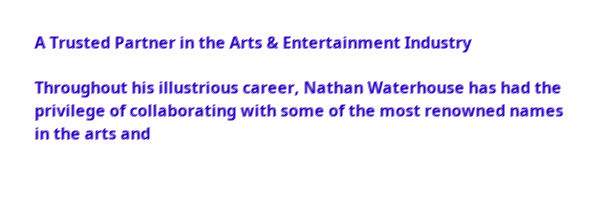A Trusted Partner in the Arts & Entertainment Industry

Throughout his illustrious career, Nathan Waterhouse has had the privilege of collaborating with some of the most renowned names in the arts and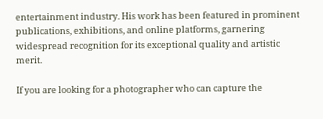entertainment industry. His work has been featured in prominent publications, exhibitions, and online platforms, garnering widespread recognition for its exceptional quality and artistic merit.

If you are looking for a photographer who can capture the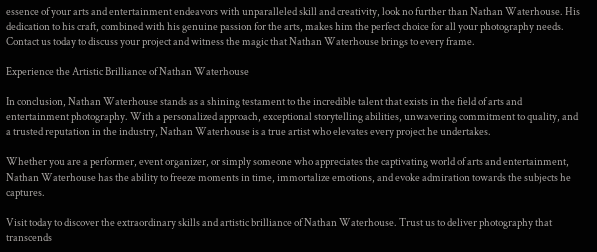essence of your arts and entertainment endeavors with unparalleled skill and creativity, look no further than Nathan Waterhouse. His dedication to his craft, combined with his genuine passion for the arts, makes him the perfect choice for all your photography needs. Contact us today to discuss your project and witness the magic that Nathan Waterhouse brings to every frame.

Experience the Artistic Brilliance of Nathan Waterhouse

In conclusion, Nathan Waterhouse stands as a shining testament to the incredible talent that exists in the field of arts and entertainment photography. With a personalized approach, exceptional storytelling abilities, unwavering commitment to quality, and a trusted reputation in the industry, Nathan Waterhouse is a true artist who elevates every project he undertakes.

Whether you are a performer, event organizer, or simply someone who appreciates the captivating world of arts and entertainment, Nathan Waterhouse has the ability to freeze moments in time, immortalize emotions, and evoke admiration towards the subjects he captures.

Visit today to discover the extraordinary skills and artistic brilliance of Nathan Waterhouse. Trust us to deliver photography that transcends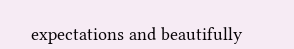expectations and beautifully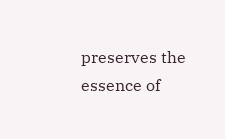preserves the essence of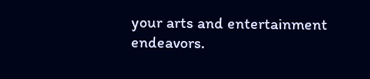your arts and entertainment endeavors.